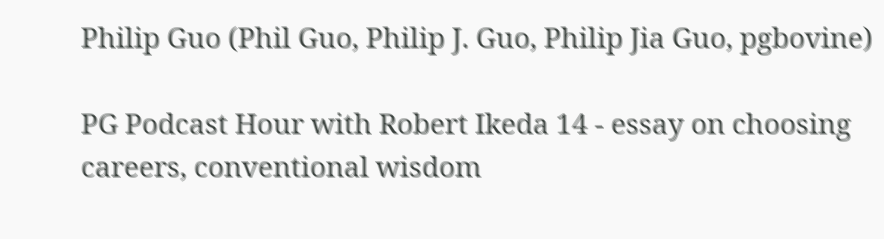Philip Guo (Phil Guo, Philip J. Guo, Philip Jia Guo, pgbovine)

PG Podcast Hour with Robert Ikeda 14 - essay on choosing careers, conventional wisdom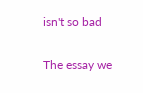isn't so bad

The essay we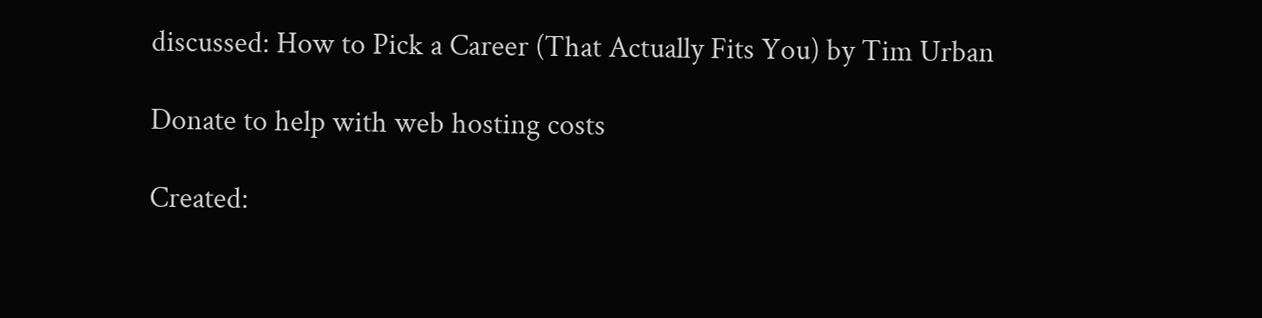discussed: How to Pick a Career (That Actually Fits You) by Tim Urban

Donate to help with web hosting costs

Created: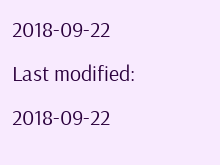2018-09-22
Last modified: 2018-09-22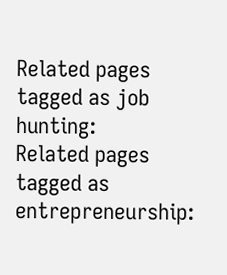Related pages tagged as job hunting:
Related pages tagged as entrepreneurship: